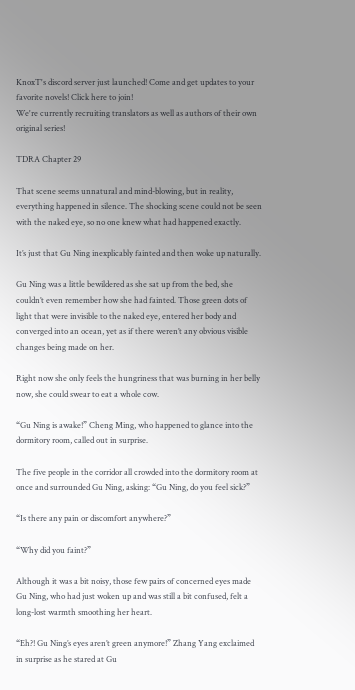KnoxT's discord server just launched! Come and get updates to your favorite novels! Click here to join!
We're currently recruiting translators as well as authors of their own original series!

TDRA Chapter 29

That scene seems unnatural and mind-blowing, but in reality, everything happened in silence. The shocking scene could not be seen with the naked eye, so no one knew what had happened exactly.

It’s just that Gu Ning inexplicably fainted and then woke up naturally.

Gu Ning was a little bewildered as she sat up from the bed, she couldn’t even remember how she had fainted. Those green dots of light that were invisible to the naked eye, entered her body and converged into an ocean, yet as if there weren’t any obvious visible changes being made on her.

Right now she only feels the hungriness that was burning in her belly now, she could swear to eat a whole cow.

“Gu Ning is awake!” Cheng Ming, who happened to glance into the dormitory room, called out in surprise.

The five people in the corridor all crowded into the dormitory room at once and surrounded Gu Ning, asking: “Gu Ning, do you feel sick?”

“Is there any pain or discomfort anywhere?”

“Why did you faint?”

Although it was a bit noisy, those few pairs of concerned eyes made Gu Ning, who had just woken up and was still a bit confused, felt a long-lost warmth smoothing her heart.

“Eh?! Gu Ning’s eyes aren’t green anymore!” Zhang Yang exclaimed in surprise as he stared at Gu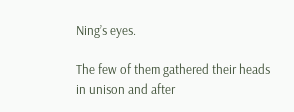Ning’s eyes.

The few of them gathered their heads in unison and after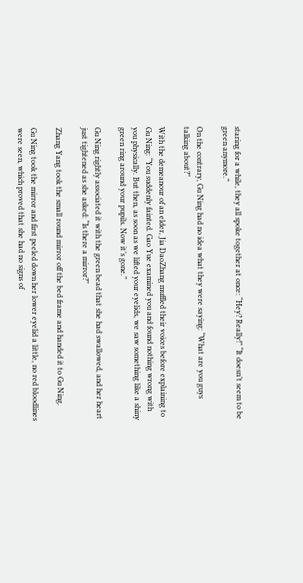staring for a while, they all spoke together at once: “Hey? Really!” “It doesn’t seem to be green anymore.”

On the contrary, Gu Ning had no idea what they were saying: “What are you guys talking about?”

With the demeanour of an elder, Jia DaoZhang muffled their voices before explaining to Gu Ning: “You suddenly fainted. Gao Yue examined you and found nothing wrong with you physically. But then, as soon as we lifted your eyelids, we saw something like a shiny green ring around your pupils. Now it’s gone.”

Gu Ning rightly associated it with the green bead that she had swallowed, and her heart just tightened as she asked: “Is there a mirror?”

Zhang Yang took the small round mirror off the bed frame and handed it to Gu Ning.

Gu Ning took the mirror and first peeled down her lower eyelid a little, no red bloodlines were seen, which proved that she had no signs of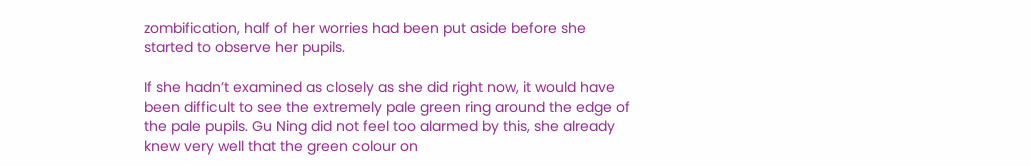zombification, half of her worries had been put aside before she started to observe her pupils.

If she hadn’t examined as closely as she did right now, it would have been difficult to see the extremely pale green ring around the edge of the pale pupils. Gu Ning did not feel too alarmed by this, she already knew very well that the green colour on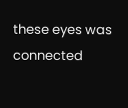these eyes was connected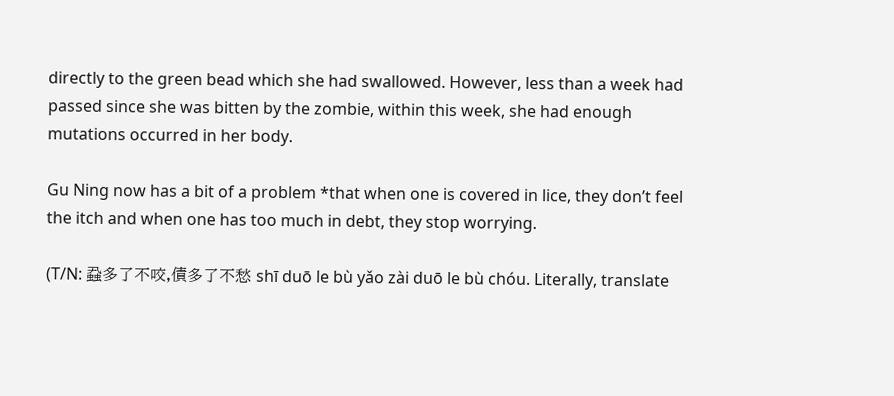directly to the green bead which she had swallowed. However, less than a week had passed since she was bitten by the zombie, within this week, she had enough mutations occurred in her body.

Gu Ning now has a bit of a problem *that when one is covered in lice, they don’t feel the itch and when one has too much in debt, they stop worrying.

(T/N: 蝨多了不咬,債多了不愁 shī duō le bù yǎo zài duō le bù chóu. Literally, translate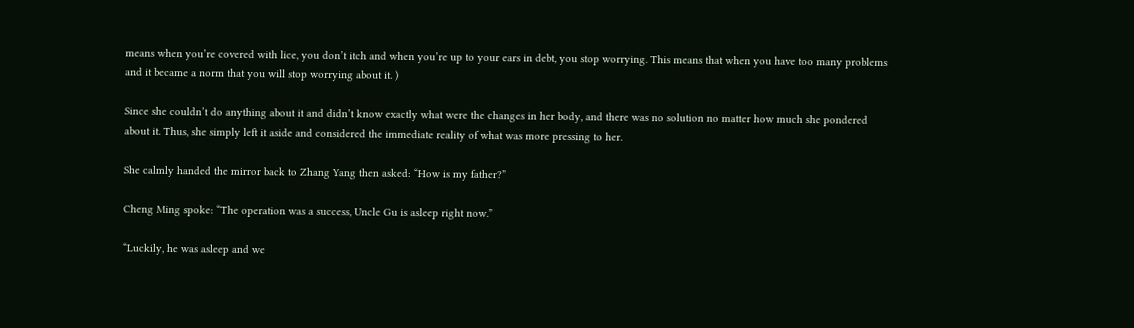means when you’re covered with lice, you don’t itch and when you’re up to your ears in debt, you stop worrying. This means that when you have too many problems and it became a norm that you will stop worrying about it. )

Since she couldn’t do anything about it and didn’t know exactly what were the changes in her body, and there was no solution no matter how much she pondered about it. Thus, she simply left it aside and considered the immediate reality of what was more pressing to her.

She calmly handed the mirror back to Zhang Yang then asked: “How is my father?”

Cheng Ming spoke: “The operation was a success, Uncle Gu is asleep right now.”

“Luckily, he was asleep and we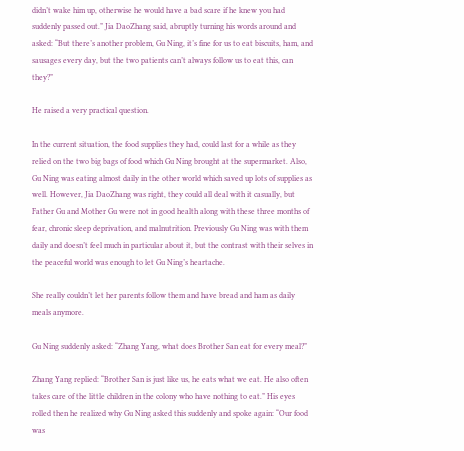didn’t wake him up, otherwise he would have a bad scare if he knew you had suddenly passed out.” Jia DaoZhang said, abruptly turning his words around and asked: “But there’s another problem, Gu Ning, it’s fine for us to eat biscuits, ham, and sausages every day, but the two patients can’t always follow us to eat this, can they?”

He raised a very practical question.

In the current situation, the food supplies they had, could last for a while as they relied on the two big bags of food which Gu Ning brought at the supermarket. Also, Gu Ning was eating almost daily in the other world which saved up lots of supplies as well. However, Jia DaoZhang was right, they could all deal with it casually, but Father Gu and Mother Gu were not in good health along with these three months of fear, chronic sleep deprivation, and malnutrition. Previously Gu Ning was with them daily and doesn’t feel much in particular about it, but the contrast with their selves in the peaceful world was enough to let Gu Ning’s heartache.

She really couldn’t let her parents follow them and have bread and ham as daily meals anymore.

Gu Ning suddenly asked: “Zhang Yang, what does Brother San eat for every meal?”

Zhang Yang replied: “Brother San is just like us, he eats what we eat. He also often takes care of the little children in the colony who have nothing to eat.” His eyes rolled then he realized why Gu Ning asked this suddenly and spoke again: “Our food was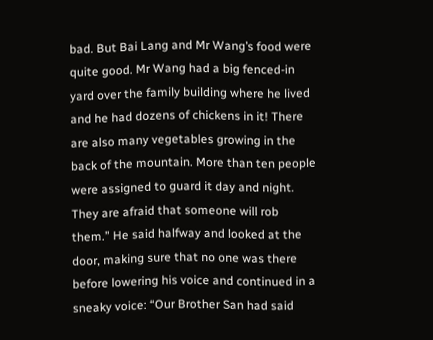bad. But Bai Lang and Mr Wang’s food were quite good. Mr Wang had a big fenced-in yard over the family building where he lived and he had dozens of chickens in it! There are also many vegetables growing in the back of the mountain. More than ten people were assigned to guard it day and night. They are afraid that someone will rob them.” He said halfway and looked at the door, making sure that no one was there before lowering his voice and continued in a sneaky voice: “Our Brother San had said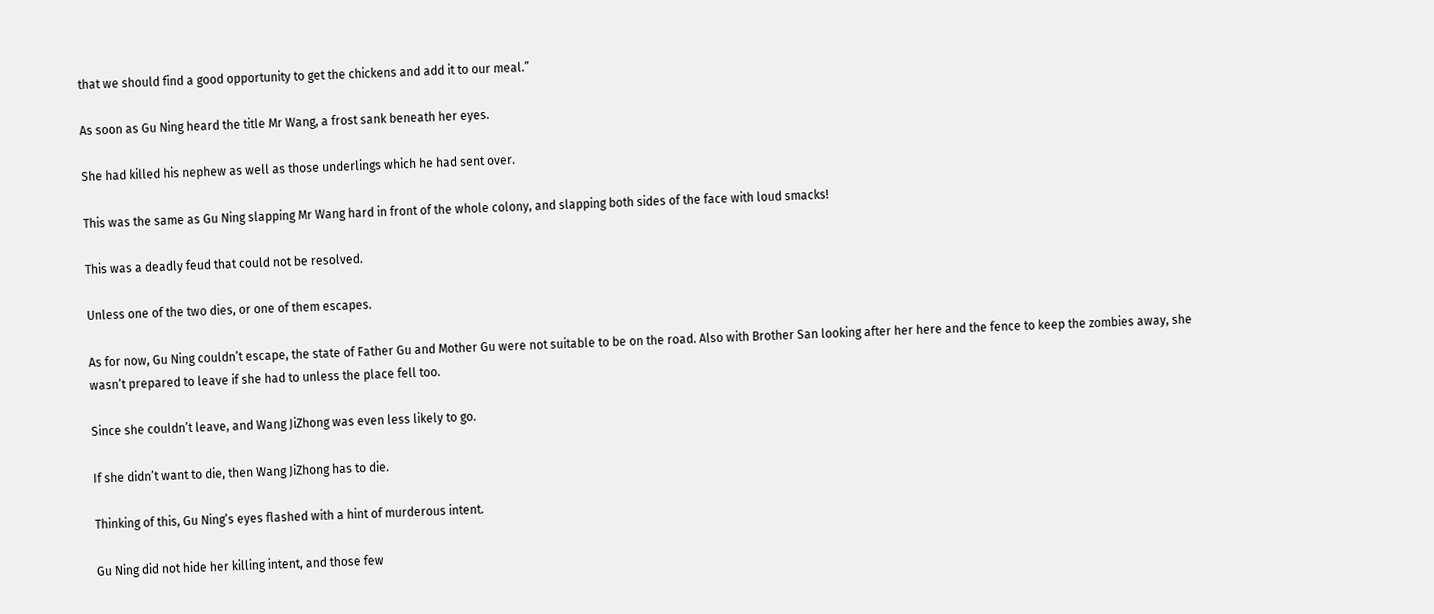that we should find a good opportunity to get the chickens and add it to our meal.”

As soon as Gu Ning heard the title Mr Wang, a frost sank beneath her eyes.

She had killed his nephew as well as those underlings which he had sent over.

This was the same as Gu Ning slapping Mr Wang hard in front of the whole colony, and slapping both sides of the face with loud smacks!

This was a deadly feud that could not be resolved.

Unless one of the two dies, or one of them escapes.

As for now, Gu Ning couldn’t escape, the state of Father Gu and Mother Gu were not suitable to be on the road. Also with Brother San looking after her here and the fence to keep the zombies away, she wasn’t prepared to leave if she had to unless the place fell too.

Since she couldn’t leave, and Wang JiZhong was even less likely to go.

If she didn’t want to die, then Wang JiZhong has to die.

Thinking of this, Gu Ning’s eyes flashed with a hint of murderous intent.

Gu Ning did not hide her killing intent, and those few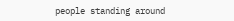people standing around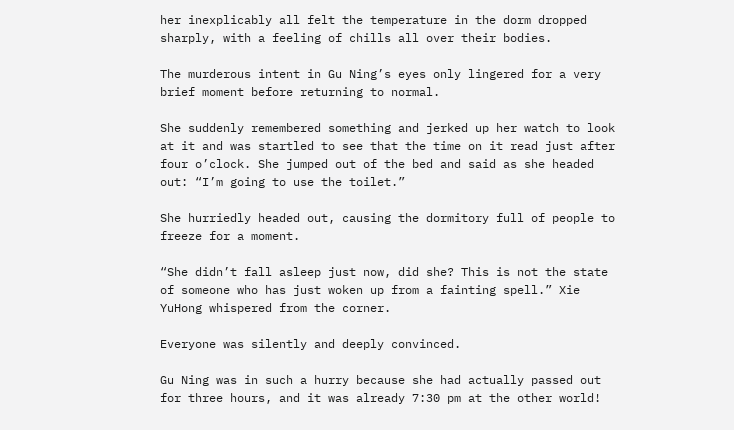her inexplicably all felt the temperature in the dorm dropped sharply, with a feeling of chills all over their bodies.

The murderous intent in Gu Ning’s eyes only lingered for a very brief moment before returning to normal.

She suddenly remembered something and jerked up her watch to look at it and was startled to see that the time on it read just after four o’clock. She jumped out of the bed and said as she headed out: “I’m going to use the toilet.”

She hurriedly headed out, causing the dormitory full of people to freeze for a moment.

“She didn’t fall asleep just now, did she? This is not the state of someone who has just woken up from a fainting spell.” Xie YuHong whispered from the corner.

Everyone was silently and deeply convinced.

Gu Ning was in such a hurry because she had actually passed out for three hours, and it was already 7:30 pm at the other world!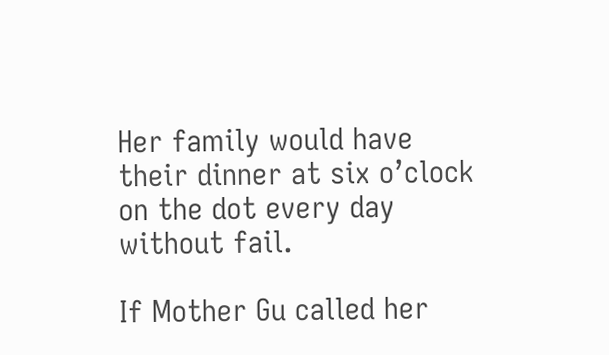Her family would have their dinner at six o’clock on the dot every day without fail.

If Mother Gu called her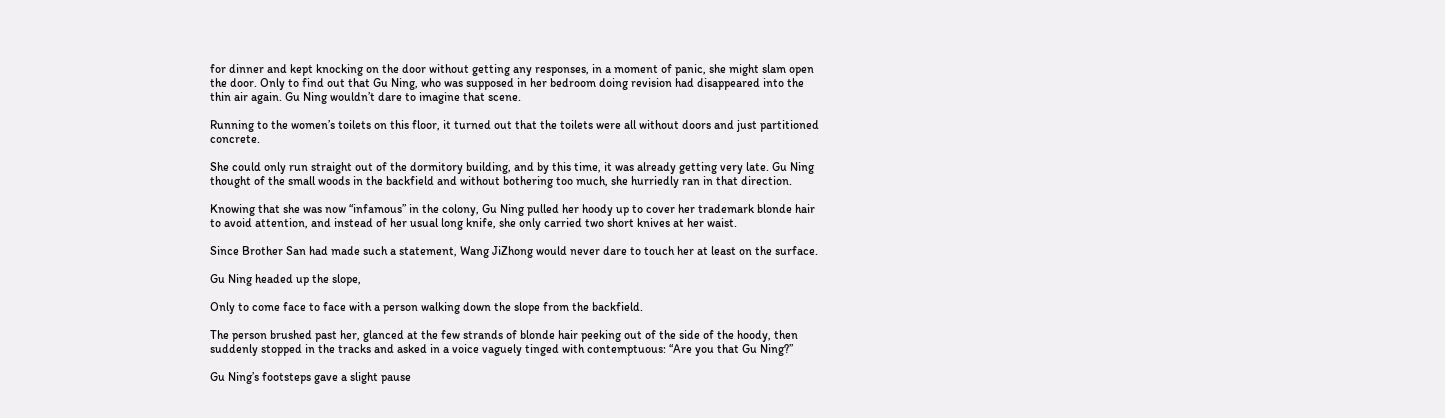for dinner and kept knocking on the door without getting any responses, in a moment of panic, she might slam open the door. Only to find out that Gu Ning, who was supposed in her bedroom doing revision had disappeared into the thin air again. Gu Ning wouldn’t dare to imagine that scene.

Running to the women’s toilets on this floor, it turned out that the toilets were all without doors and just partitioned concrete.

She could only run straight out of the dormitory building, and by this time, it was already getting very late. Gu Ning thought of the small woods in the backfield and without bothering too much, she hurriedly ran in that direction.

Knowing that she was now “infamous” in the colony, Gu Ning pulled her hoody up to cover her trademark blonde hair to avoid attention, and instead of her usual long knife, she only carried two short knives at her waist.

Since Brother San had made such a statement, Wang JiZhong would never dare to touch her at least on the surface.

Gu Ning headed up the slope,

Only to come face to face with a person walking down the slope from the backfield.

The person brushed past her, glanced at the few strands of blonde hair peeking out of the side of the hoody, then suddenly stopped in the tracks and asked in a voice vaguely tinged with contemptuous: “Are you that Gu Ning?”

Gu Ning’s footsteps gave a slight pause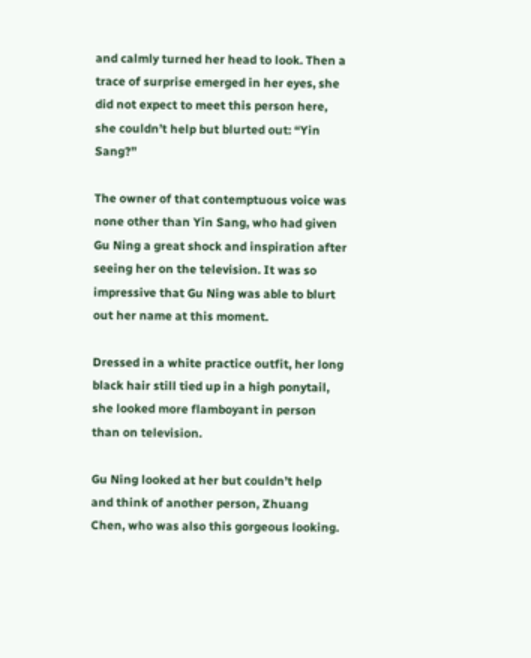and calmly turned her head to look. Then a trace of surprise emerged in her eyes, she did not expect to meet this person here, she couldn’t help but blurted out: “Yin Sang?”

The owner of that contemptuous voice was none other than Yin Sang, who had given Gu Ning a great shock and inspiration after seeing her on the television. It was so impressive that Gu Ning was able to blurt out her name at this moment.

Dressed in a white practice outfit, her long black hair still tied up in a high ponytail, she looked more flamboyant in person than on television.

Gu Ning looked at her but couldn’t help and think of another person, Zhuang Chen, who was also this gorgeous looking.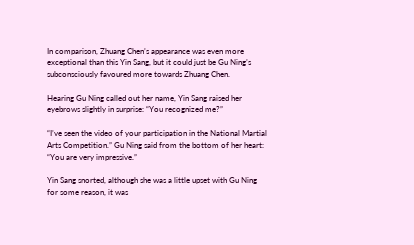In comparison, Zhuang Chen’s appearance was even more exceptional than this Yin Sang, but it could just be Gu Ning’s subconsciously favoured more towards Zhuang Chen.

Hearing Gu Ning called out her name, Yin Sang raised her eyebrows slightly in surprise: “You recognized me?”

“I’ve seen the video of your participation in the National Martial Arts Competition.” Gu Ning said from the bottom of her heart: “You are very impressive.”

Yin Sang snorted, although she was a little upset with Gu Ning for some reason, it was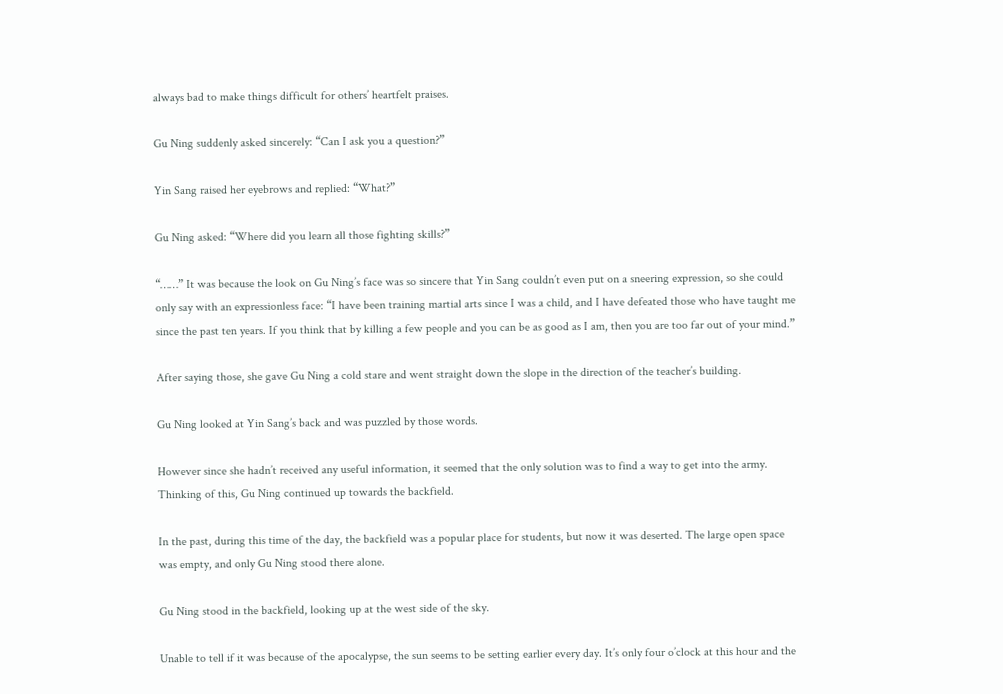always bad to make things difficult for others’ heartfelt praises.

Gu Ning suddenly asked sincerely: “Can I ask you a question?”

Yin Sang raised her eyebrows and replied: “What?”

Gu Ning asked: “Where did you learn all those fighting skills?”

“……” It was because the look on Gu Ning’s face was so sincere that Yin Sang couldn’t even put on a sneering expression, so she could only say with an expressionless face: “I have been training martial arts since I was a child, and I have defeated those who have taught me since the past ten years. If you think that by killing a few people and you can be as good as I am, then you are too far out of your mind.”

After saying those, she gave Gu Ning a cold stare and went straight down the slope in the direction of the teacher’s building.

Gu Ning looked at Yin Sang’s back and was puzzled by those words.

However since she hadn’t received any useful information, it seemed that the only solution was to find a way to get into the army. Thinking of this, Gu Ning continued up towards the backfield.

In the past, during this time of the day, the backfield was a popular place for students, but now it was deserted. The large open space was empty, and only Gu Ning stood there alone.

Gu Ning stood in the backfield, looking up at the west side of the sky.

Unable to tell if it was because of the apocalypse, the sun seems to be setting earlier every day. It’s only four o’clock at this hour and the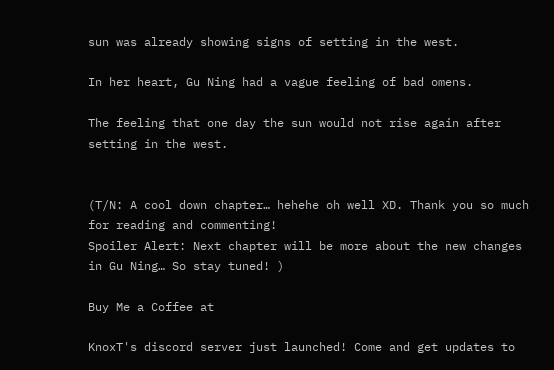sun was already showing signs of setting in the west.

In her heart, Gu Ning had a vague feeling of bad omens.

The feeling that one day the sun would not rise again after setting in the west.


(T/N: A cool down chapter… hehehe oh well XD. Thank you so much for reading and commenting!
Spoiler Alert: Next chapter will be more about the new changes in Gu Ning… So stay tuned! )

Buy Me a Coffee at

KnoxT's discord server just launched! Come and get updates to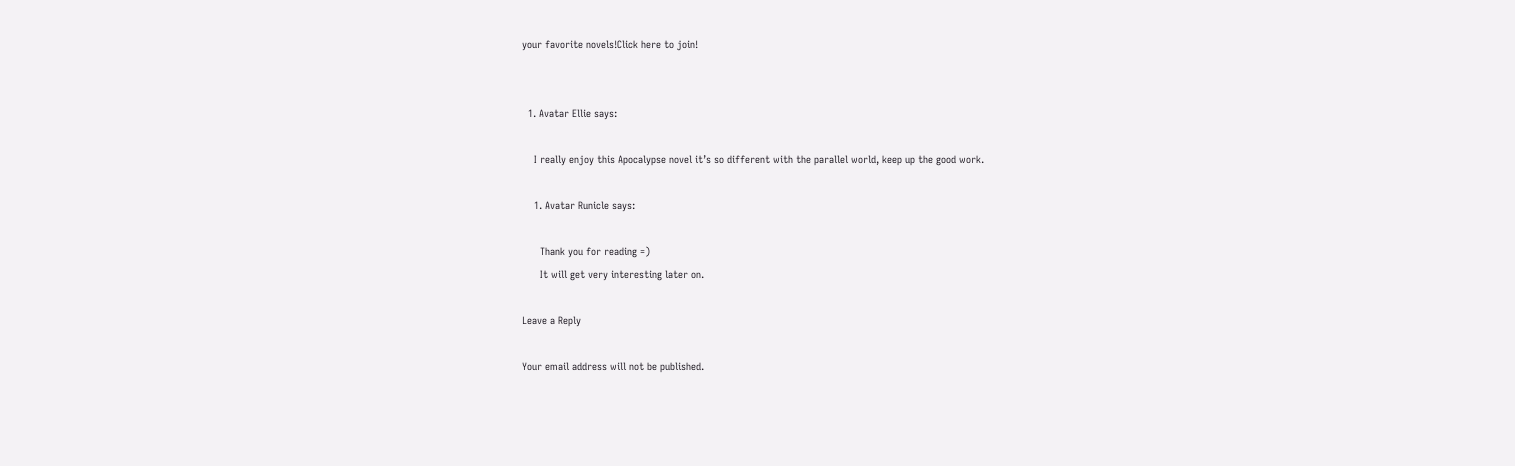your favorite novels!Click here to join!


  1. Avatar Ellie says:

    I really enjoy this Apocalypse novel it’s so different with the parallel world, keep up the good work.

    1. Avatar Runicle says:

      Thank you for reading =)
      It will get very interesting later on.

Leave a Reply

Your email address will not be published.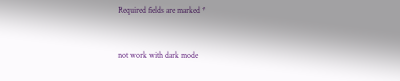Required fields are marked *


not work with dark mode